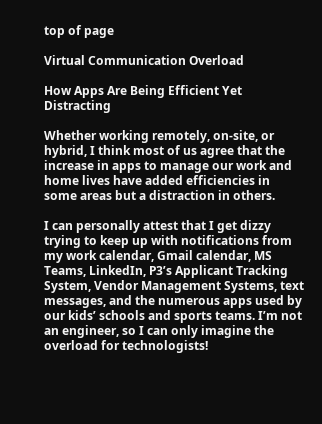top of page

Virtual Communication Overload

How Apps Are Being Efficient Yet Distracting

Whether working remotely, on-site, or hybrid, I think most of us agree that the increase in apps to manage our work and home lives have added efficiencies in some areas but a distraction in others.

I can personally attest that I get dizzy trying to keep up with notifications from my work calendar, Gmail calendar, MS Teams, LinkedIn, P3’s Applicant Tracking System, Vendor Management Systems, text messages, and the numerous apps used by our kids’ schools and sports teams. I’m not an engineer, so I can only imagine the overload for technologists!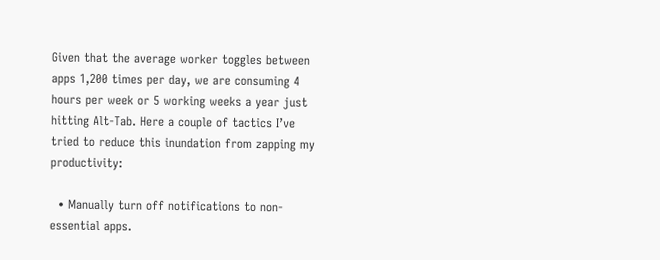Given that the average worker toggles between apps 1,200 times per day, we are consuming 4 hours per week or 5 working weeks a year just hitting Alt-Tab. Here a couple of tactics I’ve tried to reduce this inundation from zapping my productivity:

  • Manually turn off notifications to non-essential apps.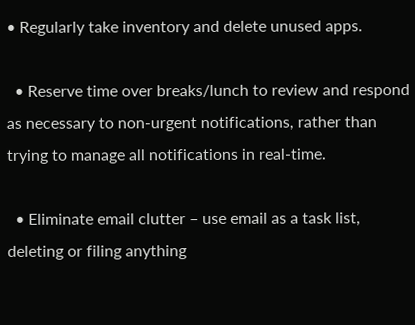• Regularly take inventory and delete unused apps.

  • Reserve time over breaks/lunch to review and respond as necessary to non-urgent notifications, rather than trying to manage all notifications in real-time.

  • Eliminate email clutter – use email as a task list, deleting or filing anything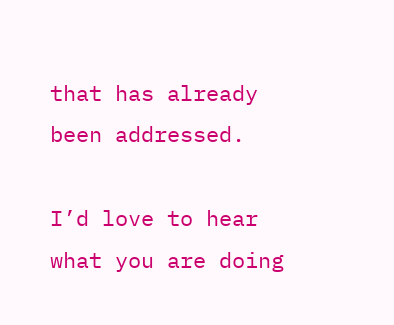that has already been addressed.

I’d love to hear what you are doing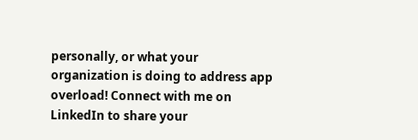personally, or what your organization is doing to address app overload! Connect with me on LinkedIn to share your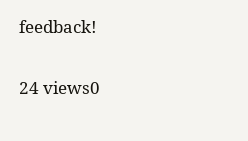feedback!

24 views0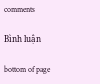comments

Bình luận

bottom of page